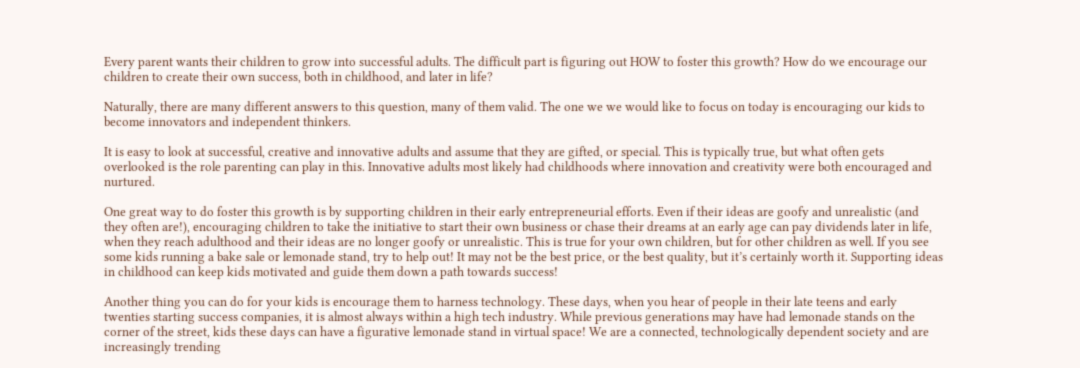Every parent wants their children to grow into successful adults. The difficult part is figuring out HOW to foster this growth? How do we encourage our children to create their own success, both in childhood, and later in life?

Naturally, there are many different answers to this question, many of them valid. The one we we would like to focus on today is encouraging our kids to become innovators and independent thinkers.

It is easy to look at successful, creative and innovative adults and assume that they are gifted, or special. This is typically true, but what often gets overlooked is the role parenting can play in this. Innovative adults most likely had childhoods where innovation and creativity were both encouraged and nurtured.

One great way to do foster this growth is by supporting children in their early entrepreneurial efforts. Even if their ideas are goofy and unrealistic (and they often are!), encouraging children to take the initiative to start their own business or chase their dreams at an early age can pay dividends later in life, when they reach adulthood and their ideas are no longer goofy or unrealistic. This is true for your own children, but for other children as well. If you see some kids running a bake sale or lemonade stand, try to help out! It may not be the best price, or the best quality, but it’s certainly worth it. Supporting ideas in childhood can keep kids motivated and guide them down a path towards success!

Another thing you can do for your kids is encourage them to harness technology. These days, when you hear of people in their late teens and early twenties starting success companies, it is almost always within a high tech industry. While previous generations may have had lemonade stands on the corner of the street, kids these days can have a figurative lemonade stand in virtual space! We are a connected, technologically dependent society and are increasingly trending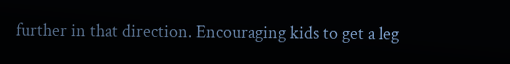further in that direction. Encouraging kids to get a leg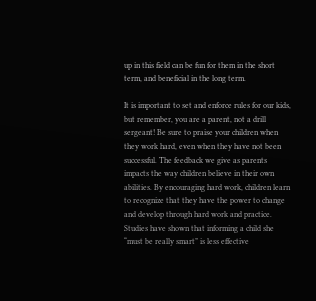up in this field can be fun for them in the short term, and beneficial in the long term.

It is important to set and enforce rules for our kids, but remember, you are a parent, not a drill sergeant! Be sure to praise your children when they work hard, even when they have not been successful. The feedback we give as parents impacts the way children believe in their own abilities. By encouraging hard work, children learn to recognize that they have the power to change and develop through hard work and practice. Studies have shown that informing a child she “must be really smart” is less effective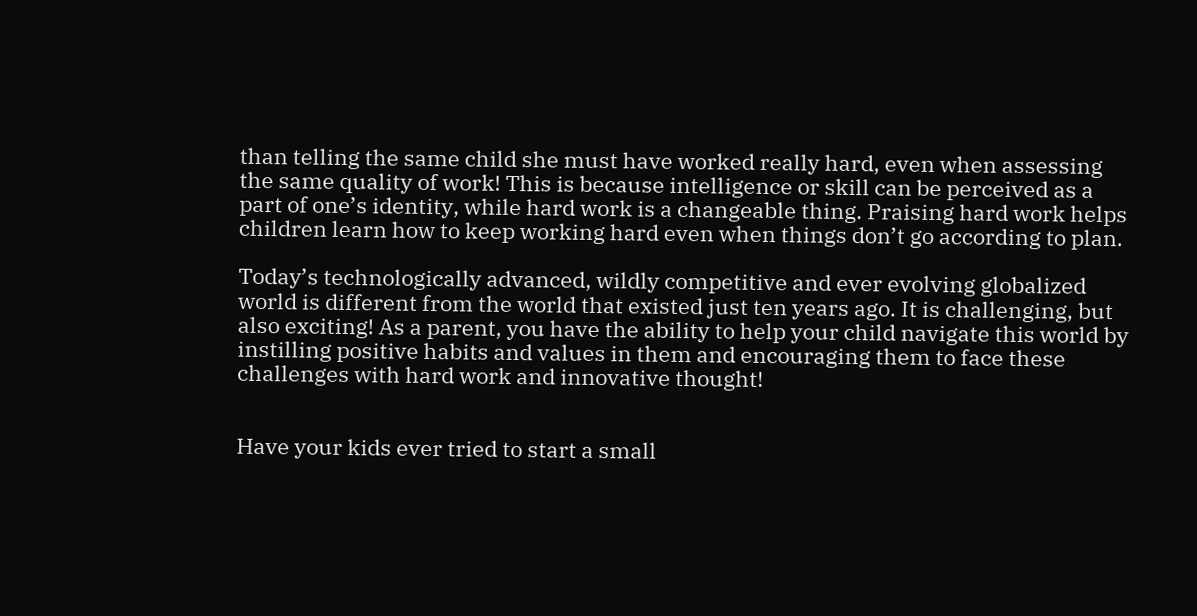than telling the same child she must have worked really hard, even when assessing the same quality of work! This is because intelligence or skill can be perceived as a part of one’s identity, while hard work is a changeable thing. Praising hard work helps children learn how to keep working hard even when things don’t go according to plan.

Today’s technologically advanced, wildly competitive and ever evolving globalized world is different from the world that existed just ten years ago. It is challenging, but also exciting! As a parent, you have the ability to help your child navigate this world by instilling positive habits and values in them and encouraging them to face these challenges with hard work and innovative thought!


Have your kids ever tried to start a small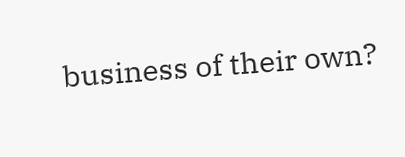business of their own?